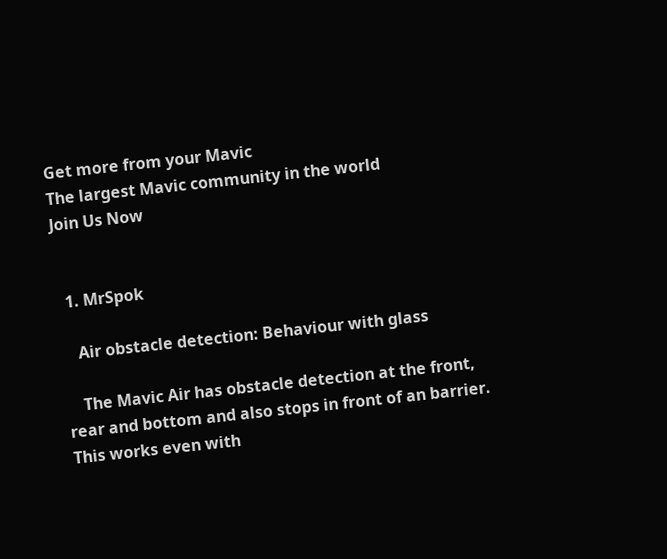Get more from your Mavic
The largest Mavic community in the world
Join Us Now


  1. MrSpok

    Air obstacle detection: Behaviour with glass

    The Mavic Air has obstacle detection at the front, rear and bottom and also stops in front of an barrier. This works even with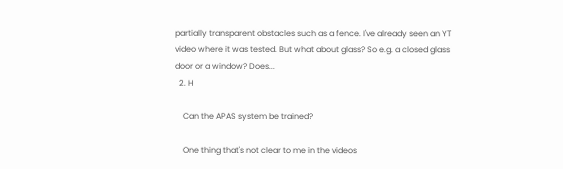partially transparent obstacles such as a fence. I've already seen an YT video where it was tested. But what about glass? So e.g. a closed glass door or a window? Does...
  2. H

    Can the APAS system be trained?

    One thing that's not clear to me in the videos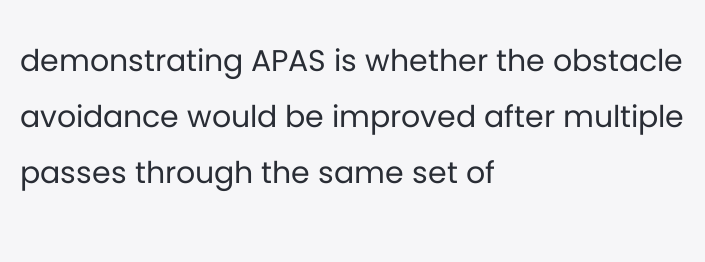demonstrating APAS is whether the obstacle avoidance would be improved after multiple passes through the same set of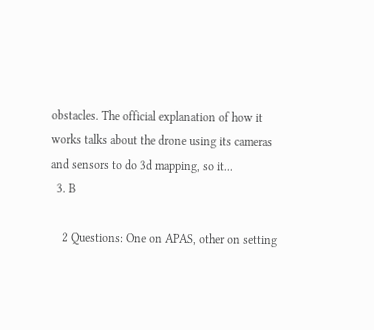obstacles. The official explanation of how it works talks about the drone using its cameras and sensors to do 3d mapping, so it...
  3. B

    2 Questions: One on APAS, other on setting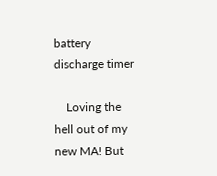battery discharge timer

    Loving the hell out of my new MA! But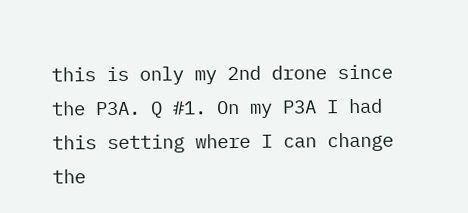this is only my 2nd drone since the P3A. Q #1. On my P3A I had this setting where I can change the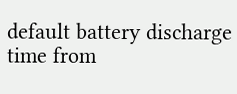default battery discharge time from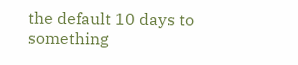the default 10 days to something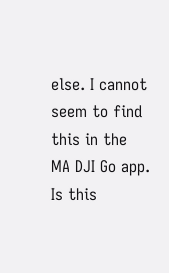else. I cannot seem to find this in the MA DJI Go app. Is this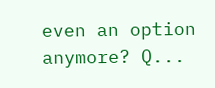even an option anymore? Q...